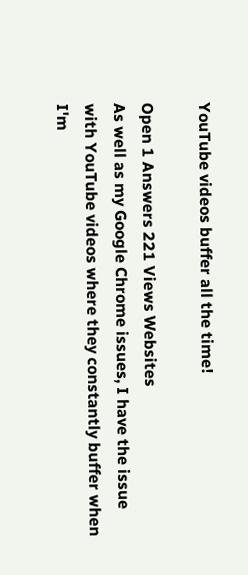YouTube videos buffer all the time!

Open 1 Answers 221 Views Websites
As well as my Google Chrome issues, I have the issue with YouTube videos where they constantly buffer when I'm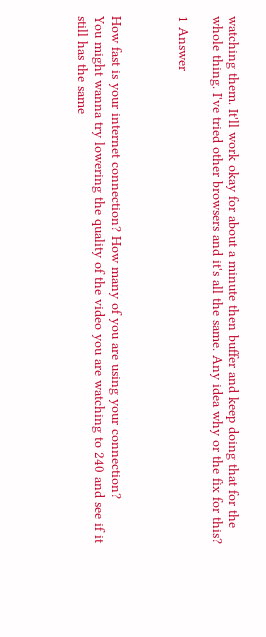watching them. It'll work okay for about a minute then buffer and keep doing that for the whole thing. I've tried other browsers and it's all the same. Any idea why or the fix for this?

1 Answer



How fast is your internet connection? How many of you are using your connection?
You might wanna try lowering the quality of the video you are watching to 240 and see if it still has the same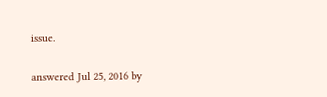issue.


answered Jul 25, 2016 by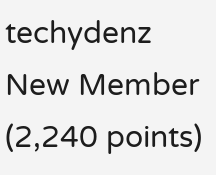techydenz New Member (2,240 points)